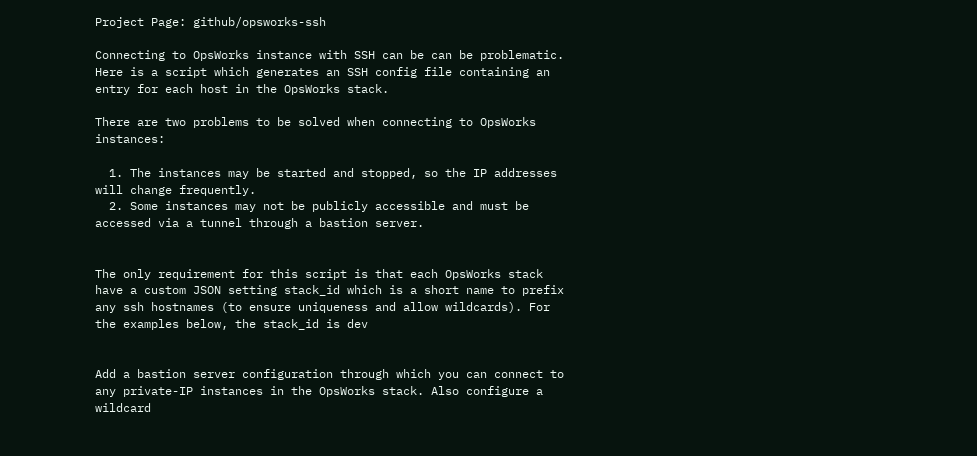Project Page: github/opsworks-ssh

Connecting to OpsWorks instance with SSH can be can be problematic. Here is a script which generates an SSH config file containing an entry for each host in the OpsWorks stack.

There are two problems to be solved when connecting to OpsWorks instances:

  1. The instances may be started and stopped, so the IP addresses will change frequently.
  2. Some instances may not be publicly accessible and must be accessed via a tunnel through a bastion server.


The only requirement for this script is that each OpsWorks stack have a custom JSON setting stack_id which is a short name to prefix any ssh hostnames (to ensure uniqueness and allow wildcards). For the examples below, the stack_id is dev


Add a bastion server configuration through which you can connect to any private-IP instances in the OpsWorks stack. Also configure a wildcard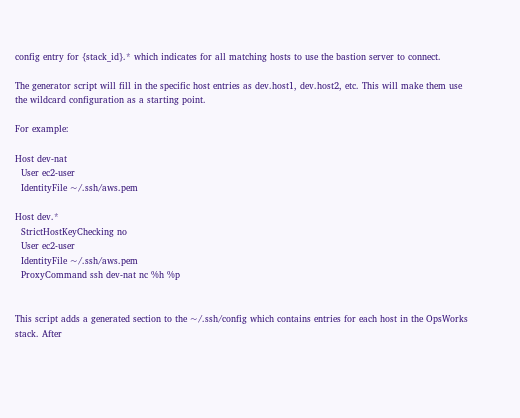config entry for {stack_id}.* which indicates for all matching hosts to use the bastion server to connect.

The generator script will fill in the specific host entries as dev.host1, dev.host2, etc. This will make them use the wildcard configuration as a starting point.

For example:

Host dev-nat
  User ec2-user
  IdentityFile ~/.ssh/aws.pem

Host dev.*
  StrictHostKeyChecking no
  User ec2-user
  IdentityFile ~/.ssh/aws.pem
  ProxyCommand ssh dev-nat nc %h %p


This script adds a generated section to the ~/.ssh/config which contains entries for each host in the OpsWorks stack. After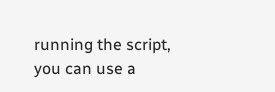running the script, you can use a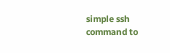simple ssh command to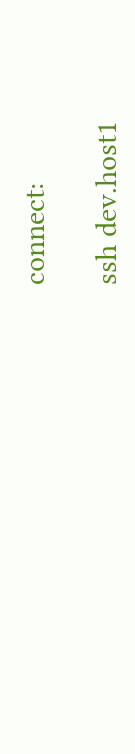connect:

ssh dev.host1